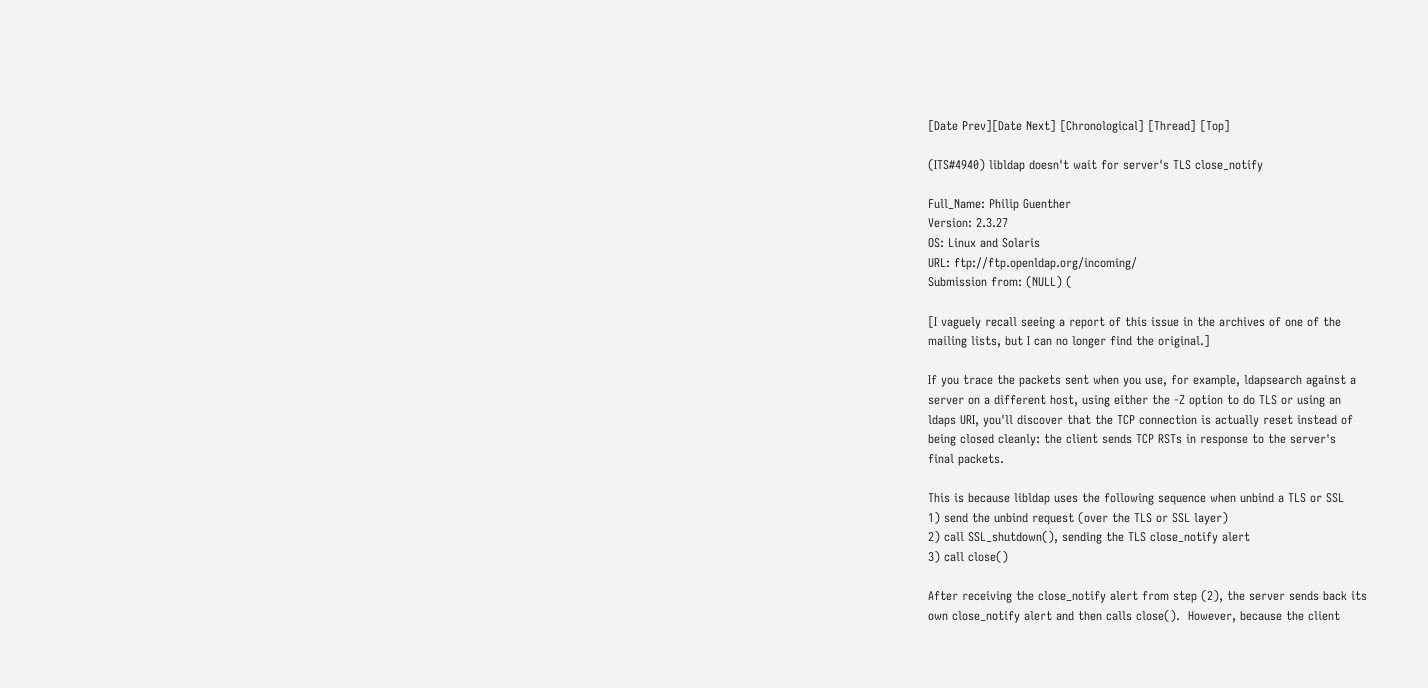[Date Prev][Date Next] [Chronological] [Thread] [Top]

(ITS#4940) libldap doesn't wait for server's TLS close_notify

Full_Name: Philip Guenther
Version: 2.3.27
OS: Linux and Solaris
URL: ftp://ftp.openldap.org/incoming/
Submission from: (NULL) (

[I vaguely recall seeing a report of this issue in the archives of one of the
mailing lists, but I can no longer find the original.]

If you trace the packets sent when you use, for example, ldapsearch against a
server on a different host, using either the -Z option to do TLS or using an
ldaps URI, you'll discover that the TCP connection is actually reset instead of
being closed cleanly: the client sends TCP RSTs in response to the server's
final packets.

This is because libldap uses the following sequence when unbind a TLS or SSL
1) send the unbind request (over the TLS or SSL layer)
2) call SSL_shutdown(), sending the TLS close_notify alert
3) call close()

After receiving the close_notify alert from step (2), the server sends back its
own close_notify alert and then calls close().  However, because the client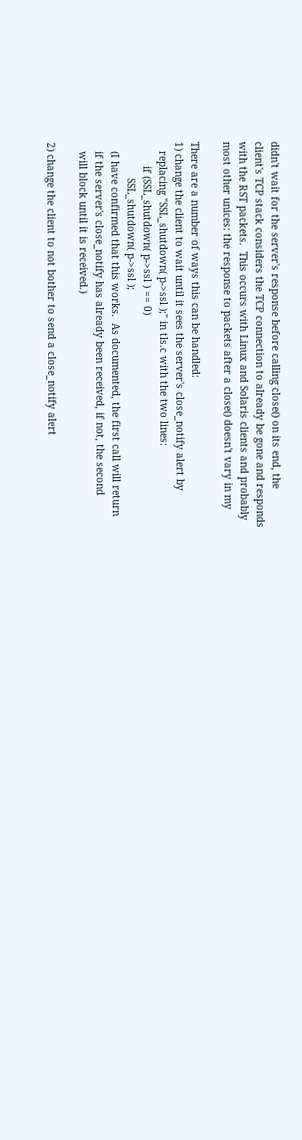didn't wait for the server's response before calling close() on its end, the
client's TCP stack considers the TCP connection to already be gone and responds
with the RST packets.  This occurs with Linux and Solaris clients and probably
most other unices: the response to packets after a close() doesn't vary in my

There are a number of ways this can be handled:
1) change the client to wait until it sees the server's close_notify alert by
   replacing "SSL_shutdown( p->ssl );" in tls.c with the two lines:
        if (SSL_shutdown( p->ssl ) == 0)
            SSL_shutdown( p->ssl );
   (I have confirmed that this works.  As documented, the first call will return
   if the server's close_notify has already been received, if not, the second
   will block until it is received.)

2) change the client to not bother to send a close_notify alert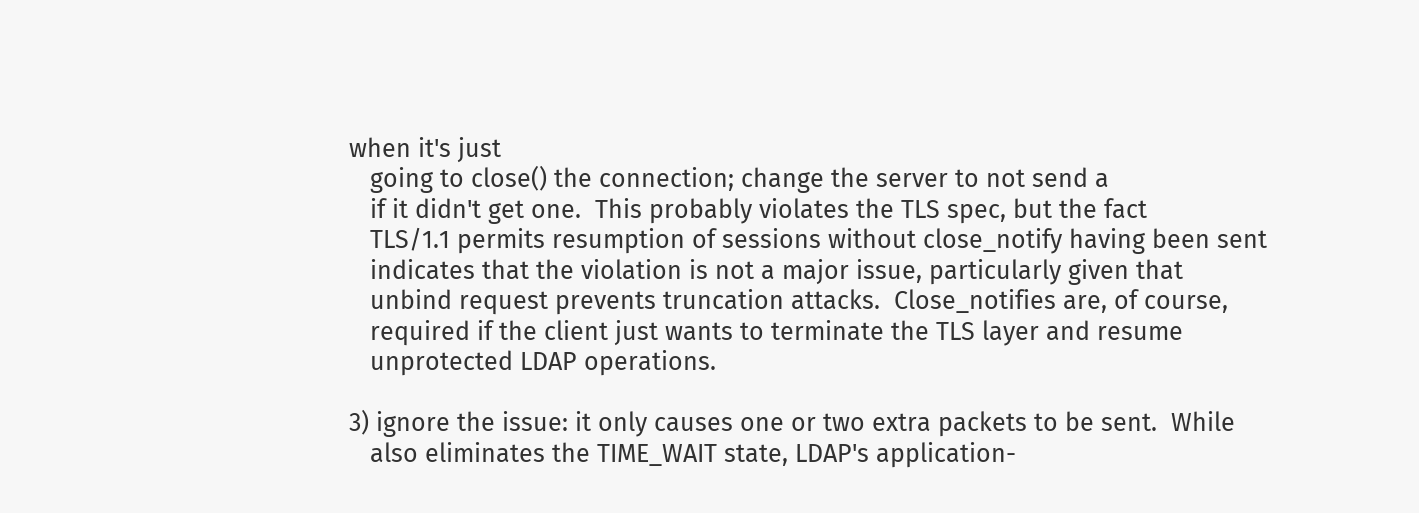when it's just
   going to close() the connection; change the server to not send a
   if it didn't get one.  This probably violates the TLS spec, but the fact
   TLS/1.1 permits resumption of sessions without close_notify having been sent
   indicates that the violation is not a major issue, particularly given that
   unbind request prevents truncation attacks.  Close_notifies are, of course,
   required if the client just wants to terminate the TLS layer and resume
   unprotected LDAP operations.

3) ignore the issue: it only causes one or two extra packets to be sent.  While
   also eliminates the TIME_WAIT state, LDAP's application-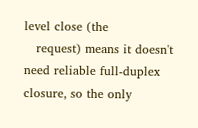level close (the
   request) means it doesn't need reliable full-duplex closure, so the only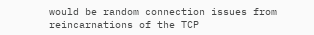would be random connection issues from reincarnations of the TCP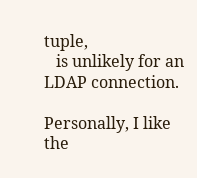tuple,
   is unlikely for an LDAP connection.

Personally, I like the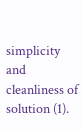simplicity and cleanliness of solution (1).